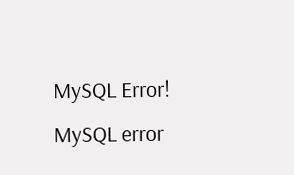MySQL Error!
MySQL error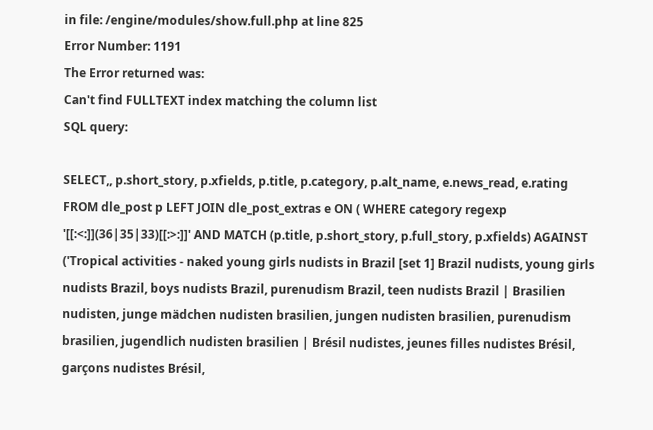in file: /engine/modules/show.full.php at line 825
Error Number: 1191
The Error returned was:
Can't find FULLTEXT index matching the column list
SQL query:

SELECT,, p.short_story, p.xfields, p.title, p.category, p.alt_name, e.news_read, e.rating FROM dle_post p LEFT JOIN dle_post_extras e ON ( WHERE category regexp '[[:<:]](36|35|33)[[:>:]]' AND MATCH (p.title, p.short_story, p.full_story, p.xfields) AGAINST ('Tropical activities - naked young girls nudists in Brazil [set 1] Brazil nudists, young girls nudists Brazil, boys nudists Brazil, purenudism Brazil, teen nudists Brazil | Brasilien nudisten, junge mädchen nudisten brasilien, jungen nudisten brasilien, purenudism brasilien, jugendlich nudisten brasilien | Brésil nudistes, jeunes filles nudistes Brésil, garçons nudistes Brésil,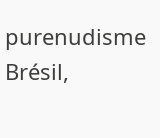purenudisme Brésil,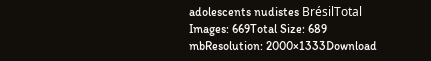adolescents nudistes BrésilTotal Images: 669Total Size: 689 mbResolution: 2000×1333Download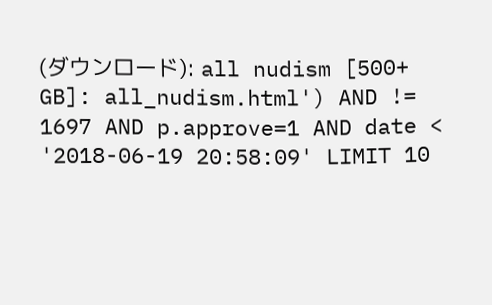(ダウンロード): all nudism [500+ GB]: all_nudism.html') AND != 1697 AND p.approve=1 AND date < '2018-06-19 20:58:09' LIMIT 10